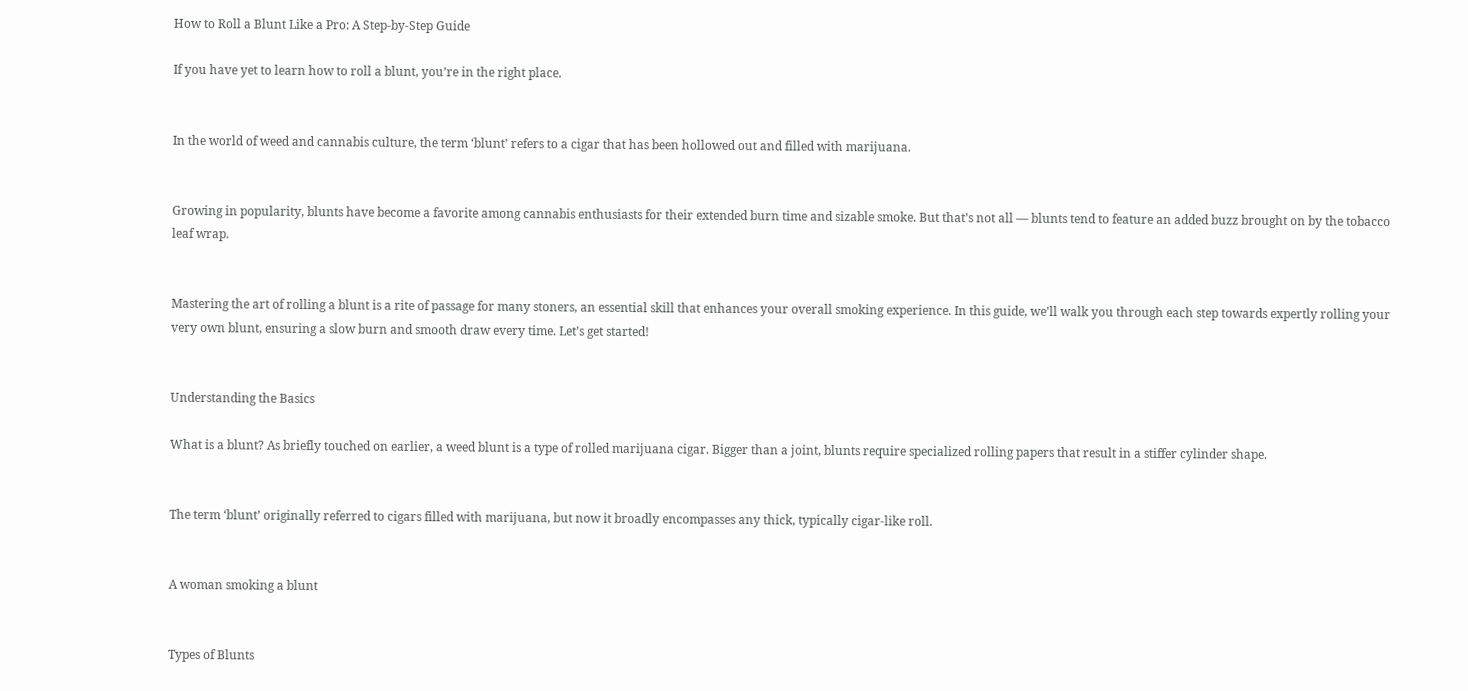How to Roll a Blunt Like a Pro: A Step-by-Step Guide

If you have yet to learn how to roll a blunt, you’re in the right place.


In the world of weed and cannabis culture, the term ‘blunt’ refers to a cigar that has been hollowed out and filled with marijuana.


Growing in popularity, blunts have become a favorite among cannabis enthusiasts for their extended burn time and sizable smoke. But that’s not all — blunts tend to feature an added buzz brought on by the tobacco leaf wrap.


Mastering the art of rolling a blunt is a rite of passage for many stoners, an essential skill that enhances your overall smoking experience. In this guide, we’ll walk you through each step towards expertly rolling your very own blunt, ensuring a slow burn and smooth draw every time. Let’s get started!


Understanding the Basics

What is a blunt? As briefly touched on earlier, a weed blunt is a type of rolled marijuana cigar. Bigger than a joint, blunts require specialized rolling papers that result in a stiffer cylinder shape.


The term ‘blunt’ originally referred to cigars filled with marijuana, but now it broadly encompasses any thick, typically cigar-like roll.


A woman smoking a blunt


Types of Blunts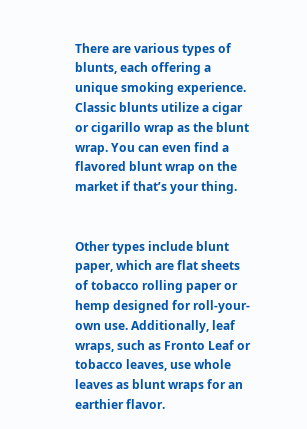There are various types of blunts, each offering a unique smoking experience. Classic blunts utilize a cigar or cigarillo wrap as the blunt wrap. You can even find a flavored blunt wrap on the market if that’s your thing.


Other types include blunt paper, which are flat sheets of tobacco rolling paper or hemp designed for roll-your-own use. Additionally, leaf wraps, such as Fronto Leaf or tobacco leaves, use whole leaves as blunt wraps for an earthier flavor.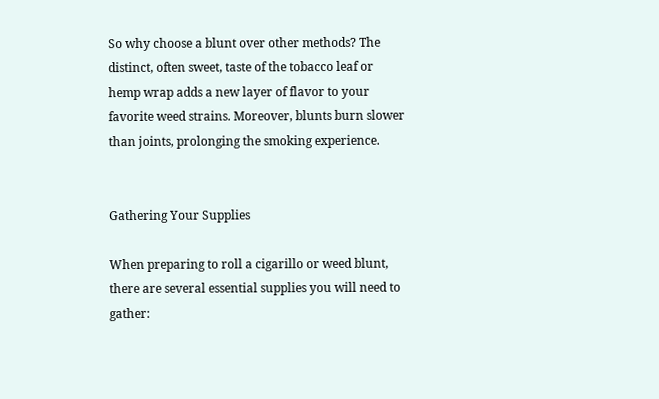So why choose a blunt over other methods? The distinct, often sweet, taste of the tobacco leaf or hemp wrap adds a new layer of flavor to your favorite weed strains. Moreover, blunts burn slower than joints, prolonging the smoking experience.


Gathering Your Supplies

When preparing to roll a cigarillo or weed blunt, there are several essential supplies you will need to gather: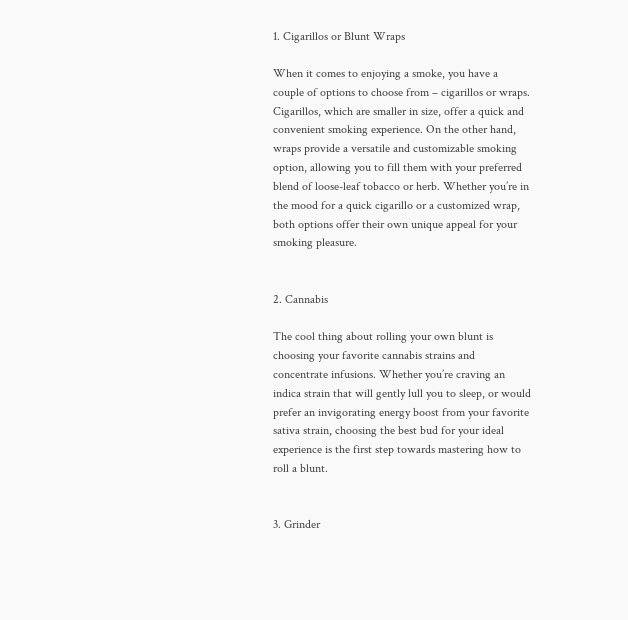1. Cigarillos or Blunt Wraps

When it comes to enjoying a smoke, you have a couple of options to choose from – cigarillos or wraps. Cigarillos, which are smaller in size, offer a quick and convenient smoking experience. On the other hand, wraps provide a versatile and customizable smoking option, allowing you to fill them with your preferred blend of loose-leaf tobacco or herb. Whether you’re in the mood for a quick cigarillo or a customized wrap, both options offer their own unique appeal for your smoking pleasure.


2. Cannabis

The cool thing about rolling your own blunt is choosing your favorite cannabis strains and concentrate infusions. Whether you’re craving an indica strain that will gently lull you to sleep, or would prefer an invigorating energy boost from your favorite sativa strain, choosing the best bud for your ideal experience is the first step towards mastering how to roll a blunt.


3. Grinder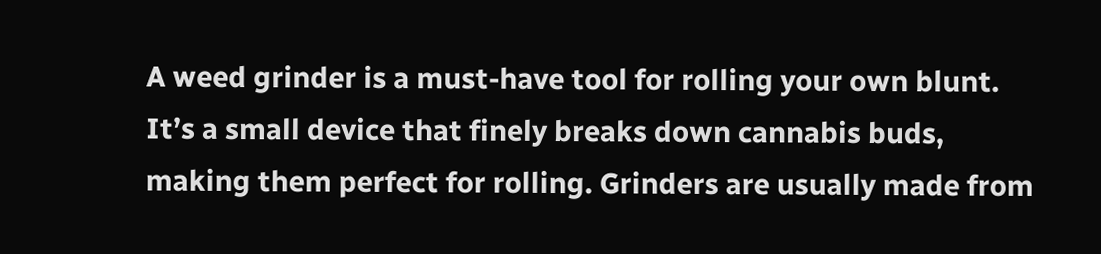A weed grinder is a must-have tool for rolling your own blunt. It’s a small device that finely breaks down cannabis buds, making them perfect for rolling. Grinders are usually made from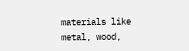materials like metal, wood,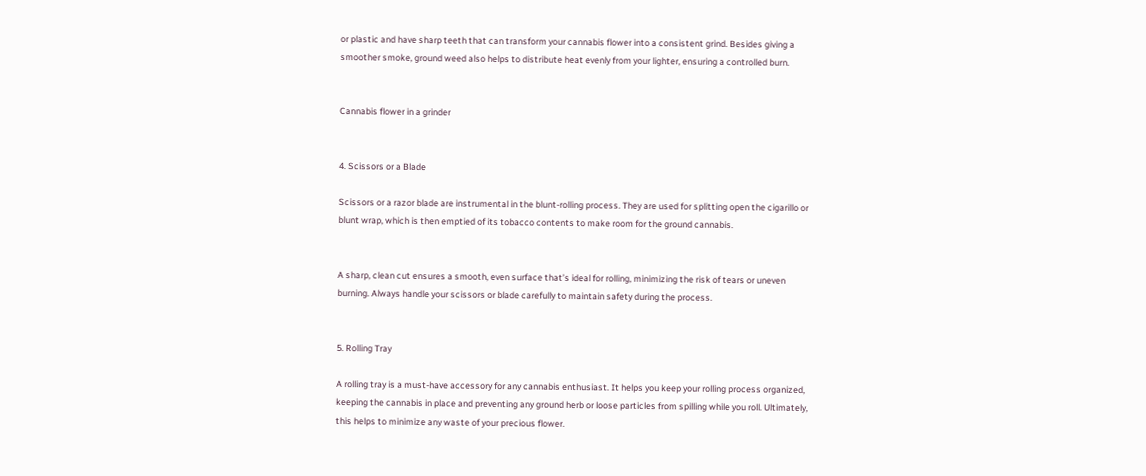or plastic and have sharp teeth that can transform your cannabis flower into a consistent grind. Besides giving a smoother smoke, ground weed also helps to distribute heat evenly from your lighter, ensuring a controlled burn.


Cannabis flower in a grinder


4. Scissors or a Blade

Scissors or a razor blade are instrumental in the blunt-rolling process. They are used for splitting open the cigarillo or blunt wrap, which is then emptied of its tobacco contents to make room for the ground cannabis.


A sharp, clean cut ensures a smooth, even surface that’s ideal for rolling, minimizing the risk of tears or uneven burning. Always handle your scissors or blade carefully to maintain safety during the process.


5. Rolling Tray

A rolling tray is a must-have accessory for any cannabis enthusiast. It helps you keep your rolling process organized, keeping the cannabis in place and preventing any ground herb or loose particles from spilling while you roll. Ultimately, this helps to minimize any waste of your precious flower.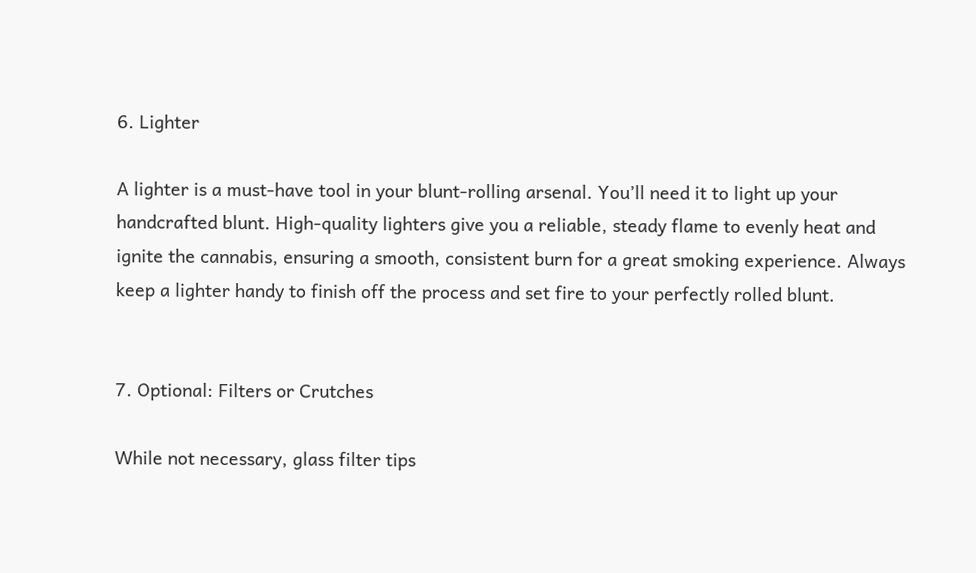6. Lighter

A lighter is a must-have tool in your blunt-rolling arsenal. You’ll need it to light up your handcrafted blunt. High-quality lighters give you a reliable, steady flame to evenly heat and ignite the cannabis, ensuring a smooth, consistent burn for a great smoking experience. Always keep a lighter handy to finish off the process and set fire to your perfectly rolled blunt.


7. Optional: Filters or Crutches

While not necessary, glass filter tips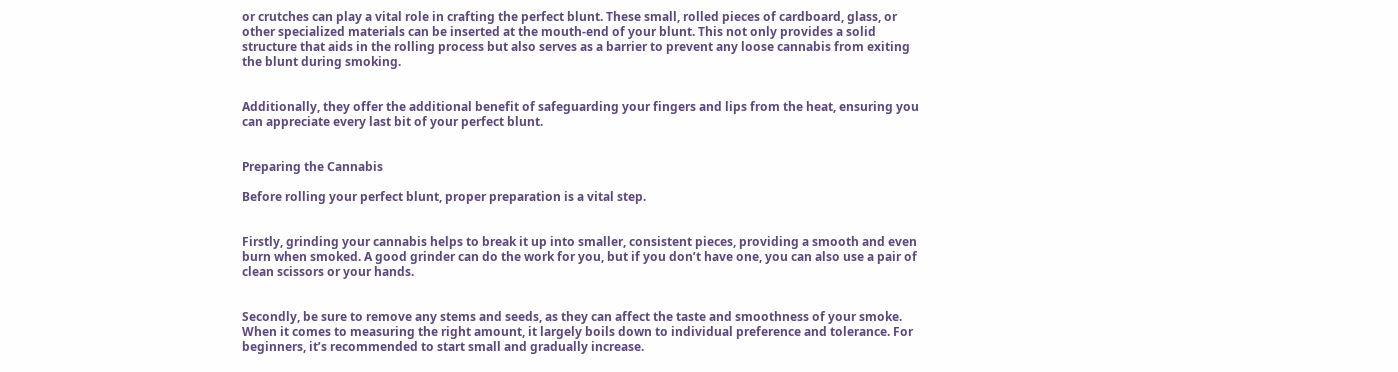or crutches can play a vital role in crafting the perfect blunt. These small, rolled pieces of cardboard, glass, or other specialized materials can be inserted at the mouth-end of your blunt. This not only provides a solid structure that aids in the rolling process but also serves as a barrier to prevent any loose cannabis from exiting the blunt during smoking.


Additionally, they offer the additional benefit of safeguarding your fingers and lips from the heat, ensuring you can appreciate every last bit of your perfect blunt.


Preparing the Cannabis

Before rolling your perfect blunt, proper preparation is a vital step.


Firstly, grinding your cannabis helps to break it up into smaller, consistent pieces, providing a smooth and even burn when smoked. A good grinder can do the work for you, but if you don’t have one, you can also use a pair of clean scissors or your hands.


Secondly, be sure to remove any stems and seeds, as they can affect the taste and smoothness of your smoke. When it comes to measuring the right amount, it largely boils down to individual preference and tolerance. For beginners, it’s recommended to start small and gradually increase.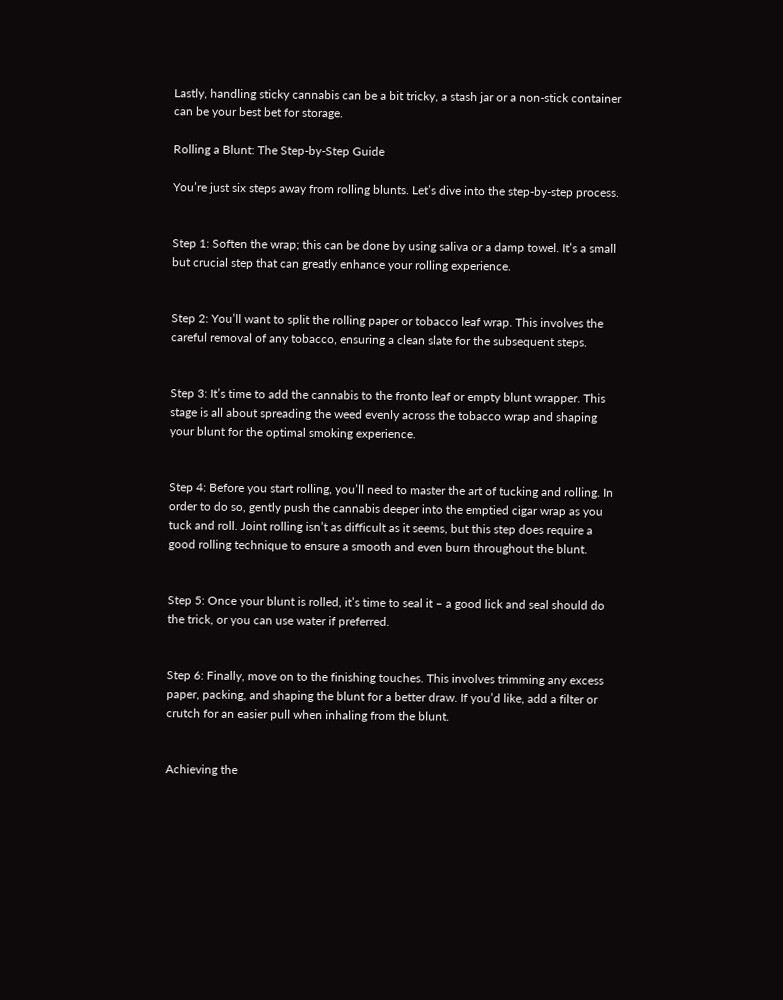Lastly, handling sticky cannabis can be a bit tricky, a stash jar or a non-stick container can be your best bet for storage.

Rolling a Blunt: The Step-by-Step Guide

You’re just six steps away from rolling blunts. Let’s dive into the step-by-step process.


Step 1: Soften the wrap; this can be done by using saliva or a damp towel. It’s a small but crucial step that can greatly enhance your rolling experience.


Step 2: You’ll want to split the rolling paper or tobacco leaf wrap. This involves the careful removal of any tobacco, ensuring a clean slate for the subsequent steps.


Step 3: It’s time to add the cannabis to the fronto leaf or empty blunt wrapper. This stage is all about spreading the weed evenly across the tobacco wrap and shaping your blunt for the optimal smoking experience.


Step 4: Before you start rolling, you’ll need to master the art of tucking and rolling. In order to do so, gently push the cannabis deeper into the emptied cigar wrap as you tuck and roll. Joint rolling isn’t as difficult as it seems, but this step does require a good rolling technique to ensure a smooth and even burn throughout the blunt.


Step 5: Once your blunt is rolled, it’s time to seal it – a good lick and seal should do the trick, or you can use water if preferred.


Step 6: Finally, move on to the finishing touches. This involves trimming any excess paper, packing, and shaping the blunt for a better draw. If you’d like, add a filter or crutch for an easier pull when inhaling from the blunt.


Achieving the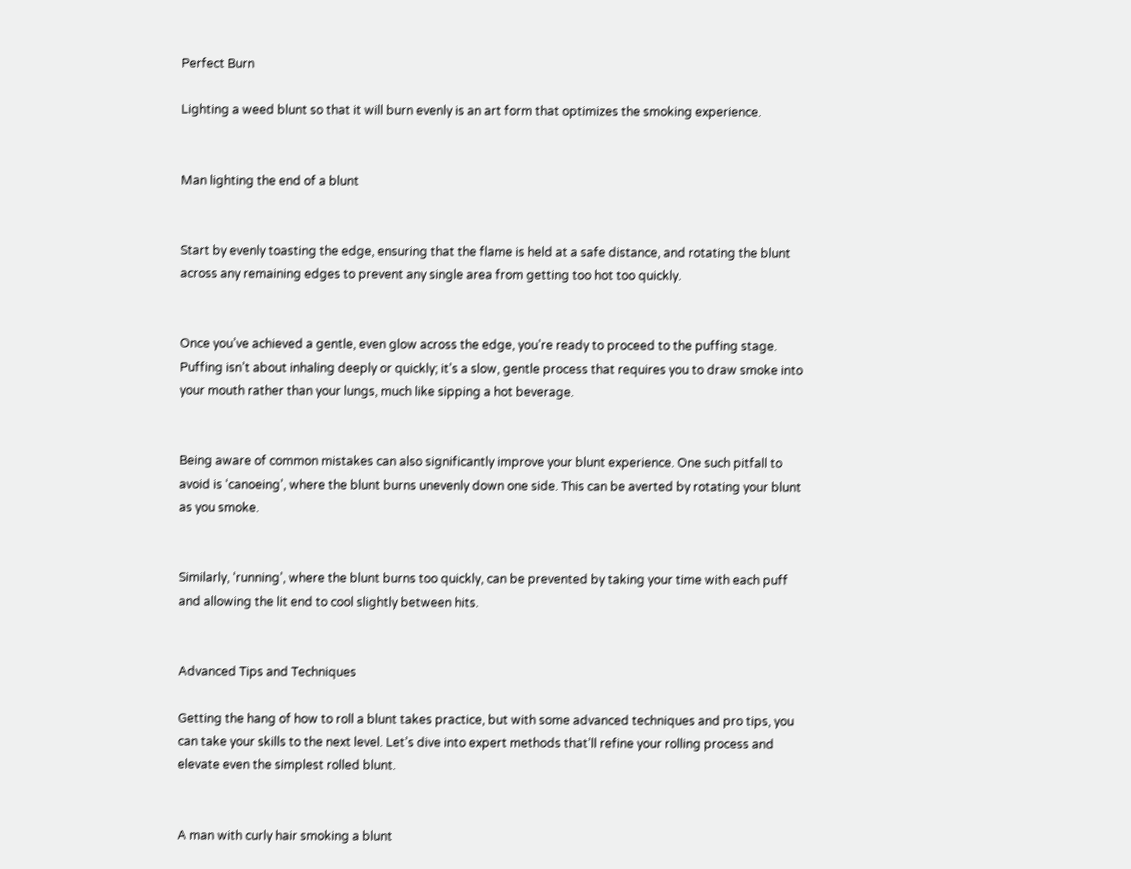Perfect Burn

Lighting a weed blunt so that it will burn evenly is an art form that optimizes the smoking experience.


Man lighting the end of a blunt


Start by evenly toasting the edge, ensuring that the flame is held at a safe distance, and rotating the blunt across any remaining edges to prevent any single area from getting too hot too quickly.


Once you’ve achieved a gentle, even glow across the edge, you’re ready to proceed to the puffing stage. Puffing isn’t about inhaling deeply or quickly; it’s a slow, gentle process that requires you to draw smoke into your mouth rather than your lungs, much like sipping a hot beverage.


Being aware of common mistakes can also significantly improve your blunt experience. One such pitfall to avoid is ‘canoeing’, where the blunt burns unevenly down one side. This can be averted by rotating your blunt as you smoke.


Similarly, ‘running’, where the blunt burns too quickly, can be prevented by taking your time with each puff and allowing the lit end to cool slightly between hits.


Advanced Tips and Techniques

Getting the hang of how to roll a blunt takes practice, but with some advanced techniques and pro tips, you can take your skills to the next level. Let’s dive into expert methods that’ll refine your rolling process and elevate even the simplest rolled blunt.


A man with curly hair smoking a blunt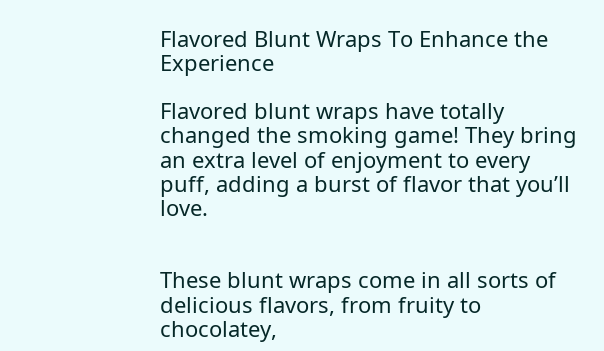Flavored Blunt Wraps To Enhance the Experience

Flavored blunt wraps have totally changed the smoking game! They bring an extra level of enjoyment to every puff, adding a burst of flavor that you’ll love.


These blunt wraps come in all sorts of delicious flavors, from fruity to chocolatey,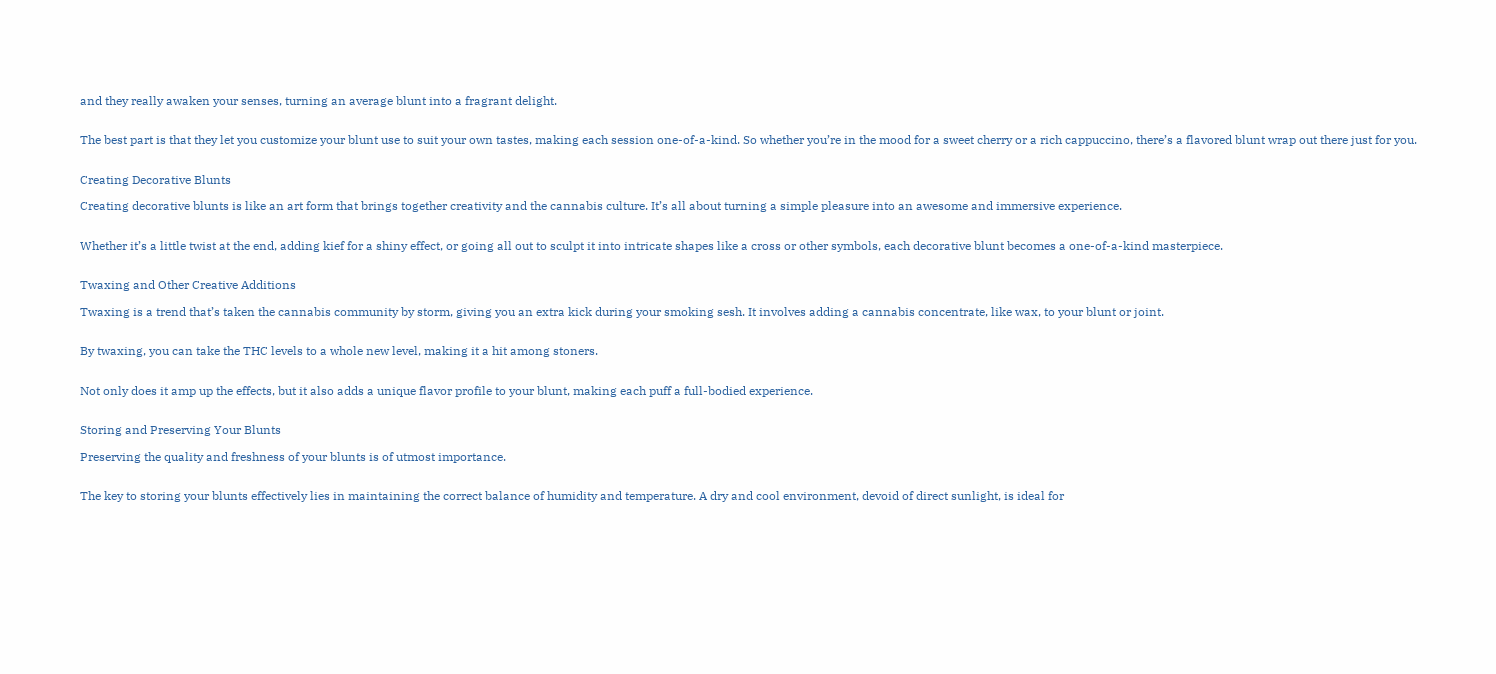and they really awaken your senses, turning an average blunt into a fragrant delight.


The best part is that they let you customize your blunt use to suit your own tastes, making each session one-of-a-kind. So whether you’re in the mood for a sweet cherry or a rich cappuccino, there’s a flavored blunt wrap out there just for you.


Creating Decorative Blunts

Creating decorative blunts is like an art form that brings together creativity and the cannabis culture. It’s all about turning a simple pleasure into an awesome and immersive experience.


Whether it’s a little twist at the end, adding kief for a shiny effect, or going all out to sculpt it into intricate shapes like a cross or other symbols, each decorative blunt becomes a one-of-a-kind masterpiece.


Twaxing and Other Creative Additions

Twaxing is a trend that’s taken the cannabis community by storm, giving you an extra kick during your smoking sesh. It involves adding a cannabis concentrate, like wax, to your blunt or joint.


By twaxing, you can take the THC levels to a whole new level, making it a hit among stoners.


Not only does it amp up the effects, but it also adds a unique flavor profile to your blunt, making each puff a full-bodied experience.


Storing and Preserving Your Blunts

Preserving the quality and freshness of your blunts is of utmost importance.


The key to storing your blunts effectively lies in maintaining the correct balance of humidity and temperature. A dry and cool environment, devoid of direct sunlight, is ideal for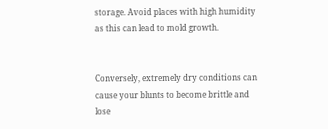storage. Avoid places with high humidity as this can lead to mold growth.


Conversely, extremely dry conditions can cause your blunts to become brittle and lose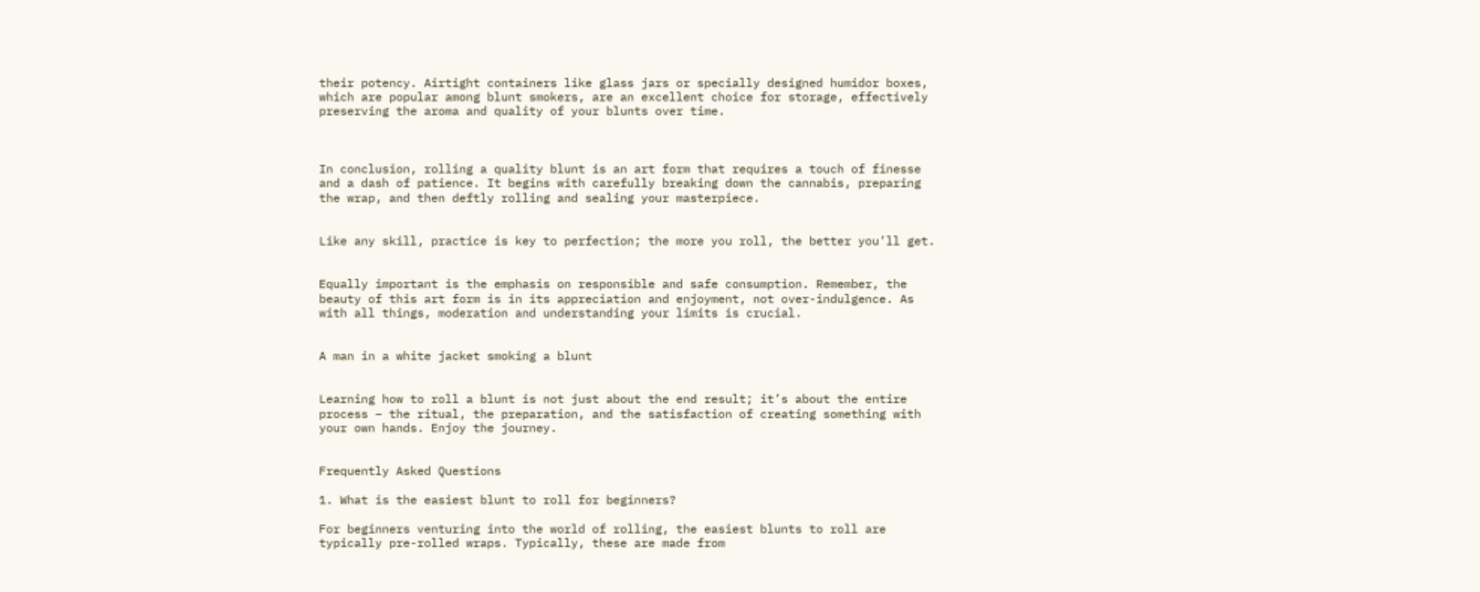their potency. Airtight containers like glass jars or specially designed humidor boxes, which are popular among blunt smokers, are an excellent choice for storage, effectively preserving the aroma and quality of your blunts over time.



In conclusion, rolling a quality blunt is an art form that requires a touch of finesse and a dash of patience. It begins with carefully breaking down the cannabis, preparing the wrap, and then deftly rolling and sealing your masterpiece.


Like any skill, practice is key to perfection; the more you roll, the better you’ll get.


Equally important is the emphasis on responsible and safe consumption. Remember, the beauty of this art form is in its appreciation and enjoyment, not over-indulgence. As with all things, moderation and understanding your limits is crucial.


A man in a white jacket smoking a blunt


Learning how to roll a blunt is not just about the end result; it’s about the entire process – the ritual, the preparation, and the satisfaction of creating something with your own hands. Enjoy the journey.


Frequently Asked Questions

1. What is the easiest blunt to roll for beginners?

For beginners venturing into the world of rolling, the easiest blunts to roll are typically pre-rolled wraps. Typically, these are made from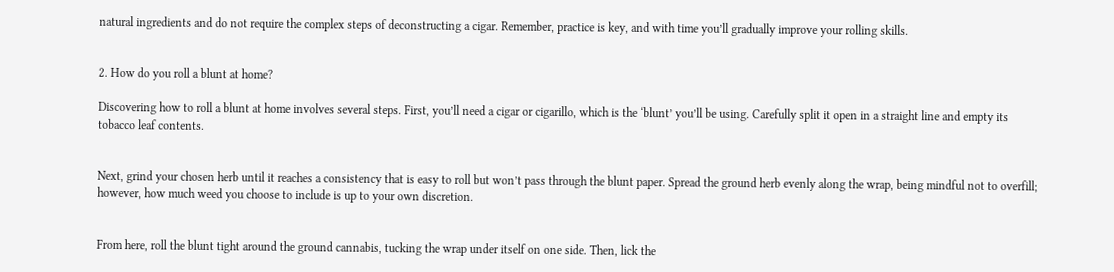natural ingredients and do not require the complex steps of deconstructing a cigar. Remember, practice is key, and with time you’ll gradually improve your rolling skills.


2. How do you roll a blunt at home?

Discovering how to roll a blunt at home involves several steps. First, you’ll need a cigar or cigarillo, which is the ‘blunt’ you’ll be using. Carefully split it open in a straight line and empty its tobacco leaf contents.


Next, grind your chosen herb until it reaches a consistency that is easy to roll but won’t pass through the blunt paper. Spread the ground herb evenly along the wrap, being mindful not to overfill; however, how much weed you choose to include is up to your own discretion.


From here, roll the blunt tight around the ground cannabis, tucking the wrap under itself on one side. Then, lick the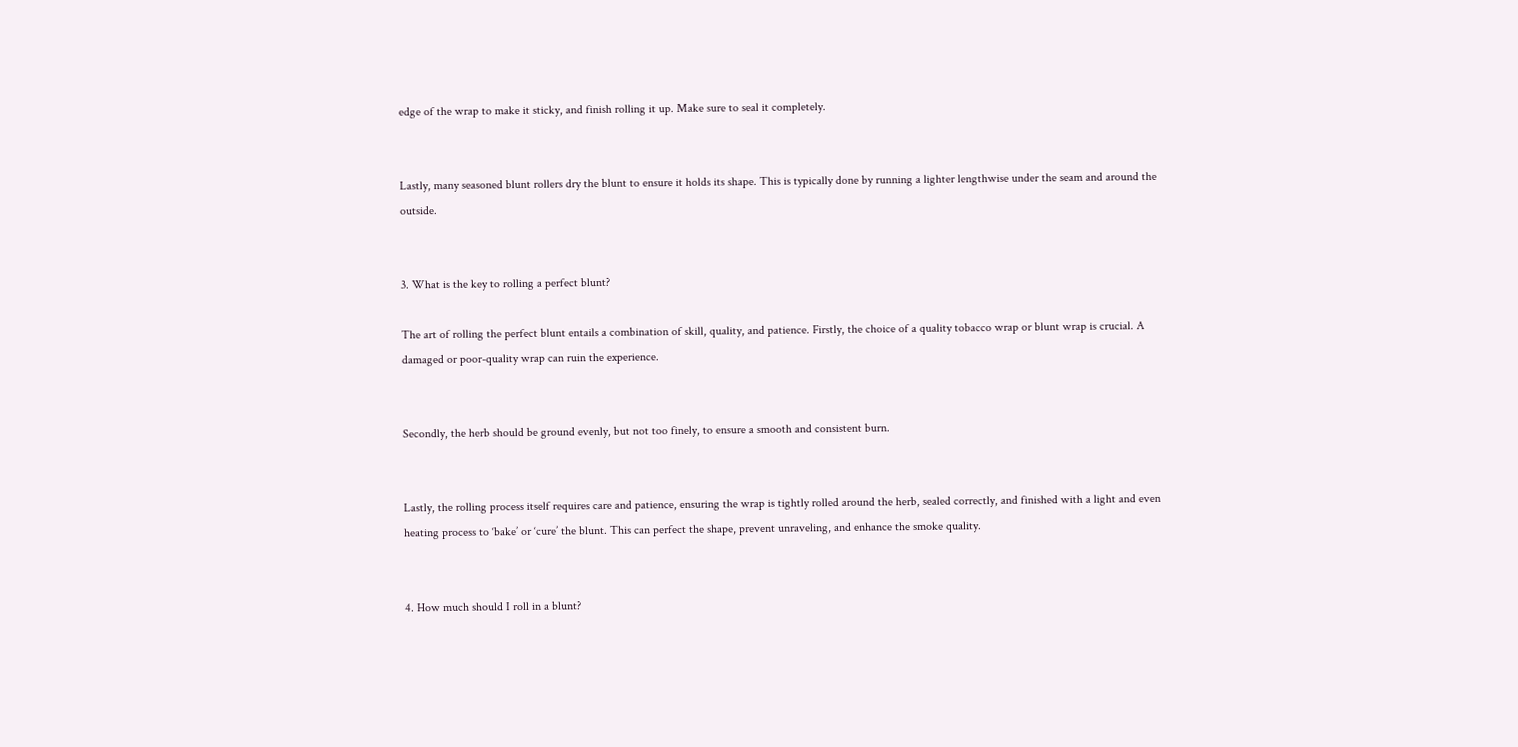edge of the wrap to make it sticky, and finish rolling it up. Make sure to seal it completely.


Lastly, many seasoned blunt rollers dry the blunt to ensure it holds its shape. This is typically done by running a lighter lengthwise under the seam and around the outside.


3. What is the key to rolling a perfect blunt?

The art of rolling the perfect blunt entails a combination of skill, quality, and patience. Firstly, the choice of a quality tobacco wrap or blunt wrap is crucial. A damaged or poor-quality wrap can ruin the experience.


Secondly, the herb should be ground evenly, but not too finely, to ensure a smooth and consistent burn.


Lastly, the rolling process itself requires care and patience, ensuring the wrap is tightly rolled around the herb, sealed correctly, and finished with a light and even heating process to ‘bake’ or ‘cure’ the blunt. This can perfect the shape, prevent unraveling, and enhance the smoke quality.


4. How much should I roll in a blunt?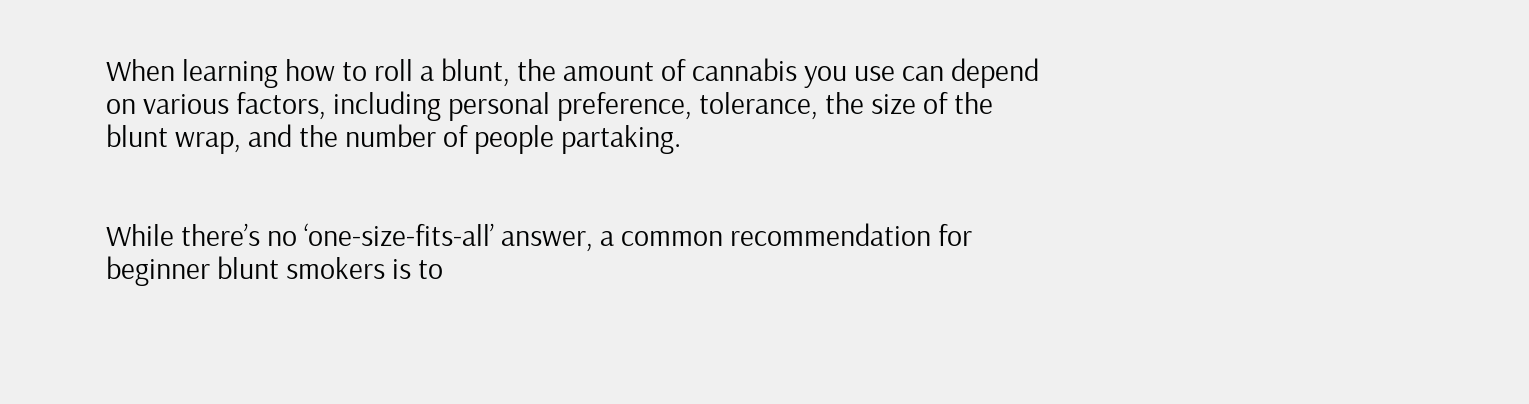When learning how to roll a blunt, the amount of cannabis you use can depend on various factors, including personal preference, tolerance, the size of the blunt wrap, and the number of people partaking.


While there’s no ‘one-size-fits-all’ answer, a common recommendation for beginner blunt smokers is to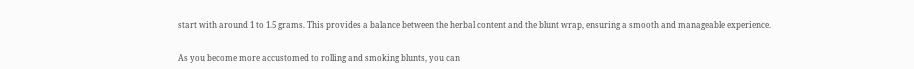start with around 1 to 1.5 grams. This provides a balance between the herbal content and the blunt wrap, ensuring a smooth and manageable experience.


As you become more accustomed to rolling and smoking blunts, you can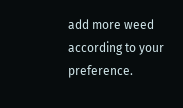add more weed according to your preference.